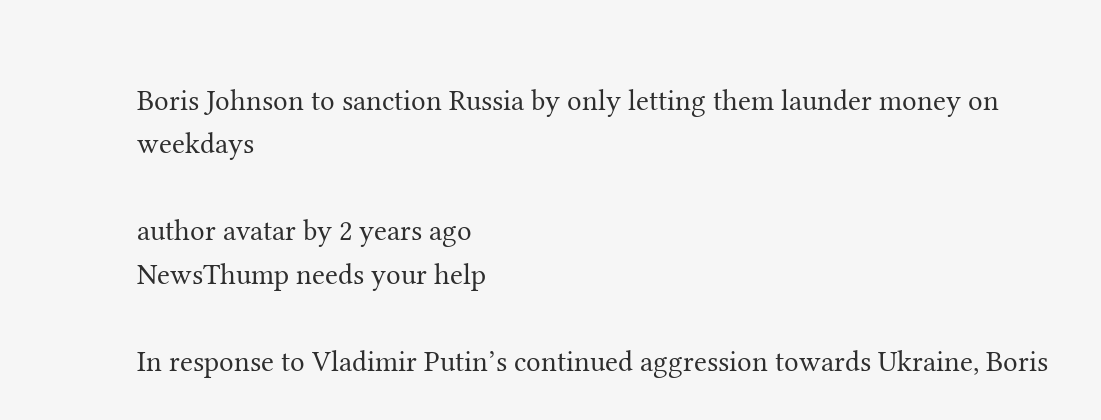Boris Johnson to sanction Russia by only letting them launder money on weekdays

author avatar by 2 years ago
NewsThump needs your help

In response to Vladimir Putin’s continued aggression towards Ukraine, Boris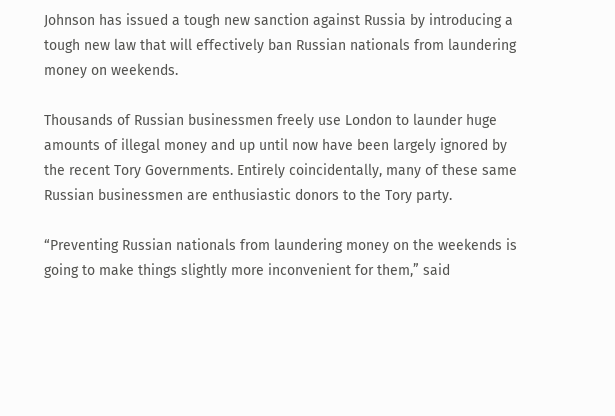Johnson has issued a tough new sanction against Russia by introducing a tough new law that will effectively ban Russian nationals from laundering money on weekends.

Thousands of Russian businessmen freely use London to launder huge amounts of illegal money and up until now have been largely ignored by the recent Tory Governments. Entirely coincidentally, many of these same Russian businessmen are enthusiastic donors to the Tory party.

“Preventing Russian nationals from laundering money on the weekends is going to make things slightly more inconvenient for them,” said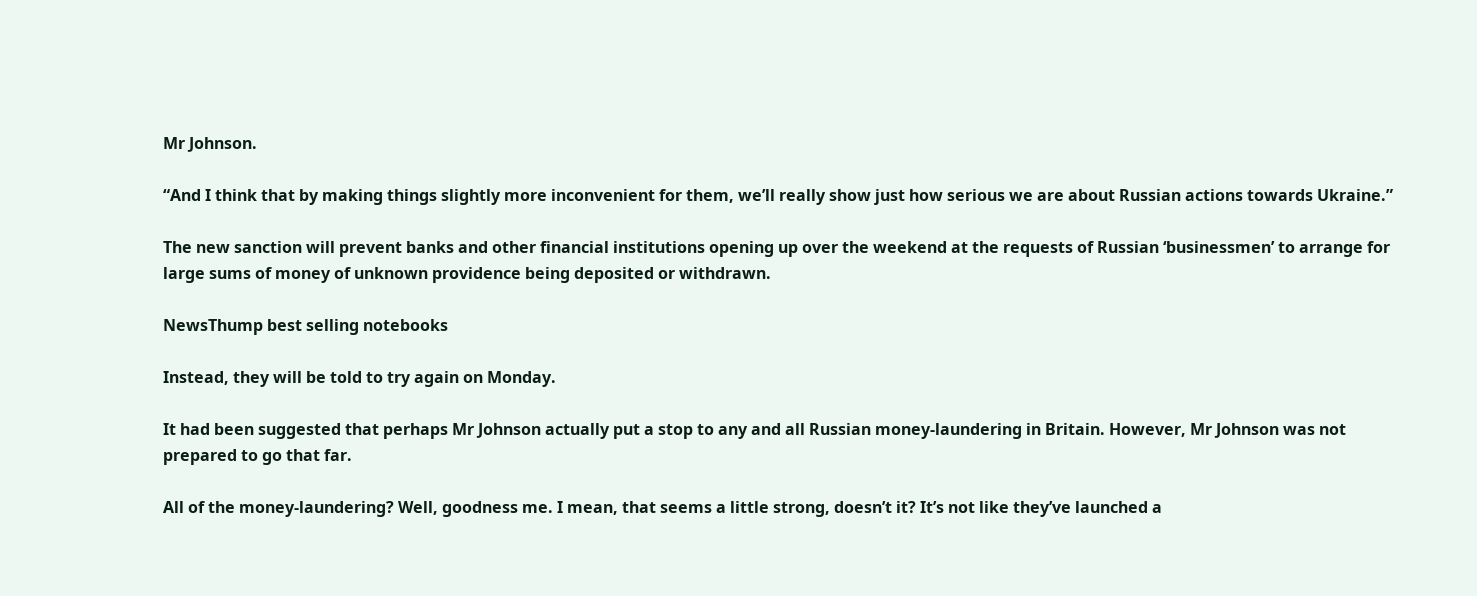Mr Johnson.

“And I think that by making things slightly more inconvenient for them, we’ll really show just how serious we are about Russian actions towards Ukraine.”

The new sanction will prevent banks and other financial institutions opening up over the weekend at the requests of Russian ‘businessmen’ to arrange for large sums of money of unknown providence being deposited or withdrawn.

NewsThump best selling notebooks

Instead, they will be told to try again on Monday.

It had been suggested that perhaps Mr Johnson actually put a stop to any and all Russian money-laundering in Britain. However, Mr Johnson was not prepared to go that far.

All of the money-laundering? Well, goodness me. I mean, that seems a little strong, doesn’t it? It’s not like they’ve launched a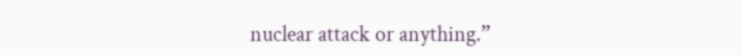nuclear attack or anything.”